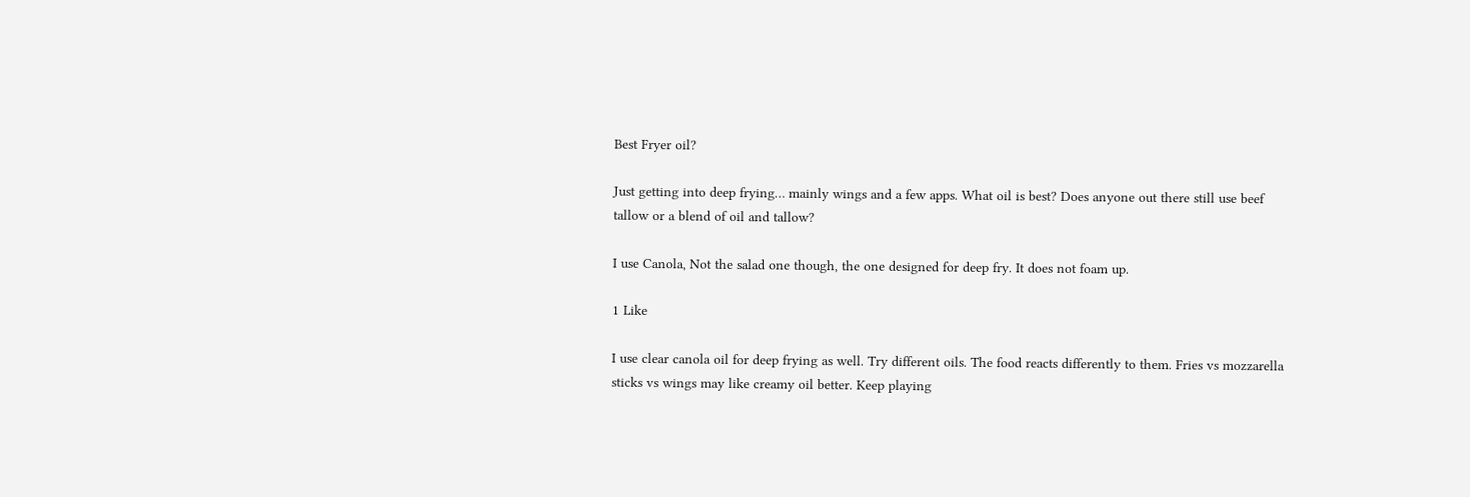Best Fryer oil?

Just getting into deep frying… mainly wings and a few apps. What oil is best? Does anyone out there still use beef tallow or a blend of oil and tallow?

I use Canola, Not the salad one though, the one designed for deep fry. It does not foam up.

1 Like

I use clear canola oil for deep frying as well. Try different oils. The food reacts differently to them. Fries vs mozzarella sticks vs wings may like creamy oil better. Keep playing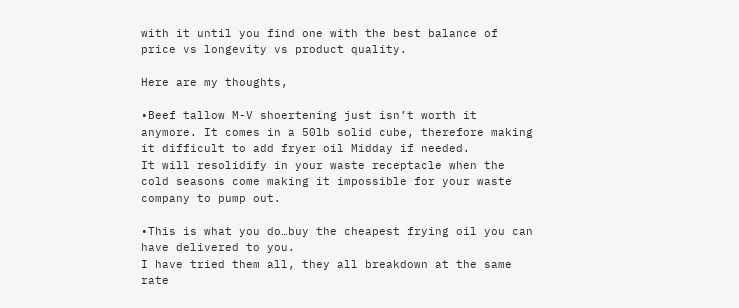with it until you find one with the best balance of price vs longevity vs product quality.

Here are my thoughts,

•Beef tallow M-V shoertening just isn’t worth it anymore. It comes in a 50lb solid cube, therefore making it difficult to add fryer oil Midday if needed.
It will resolidify in your waste receptacle when the cold seasons come making it impossible for your waste company to pump out.

•This is what you do…buy the cheapest frying oil you can have delivered to you.
I have tried them all, they all breakdown at the same rate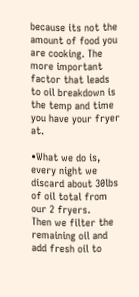because its not the amount of food you are cooking. The more important factor that leads to oil breakdown is the temp and time you have your fryer at.

•What we do is, every night we discard about 30lbs of oil total from our 2 fryers.
Then we filter the remaining oil and add fresh oil to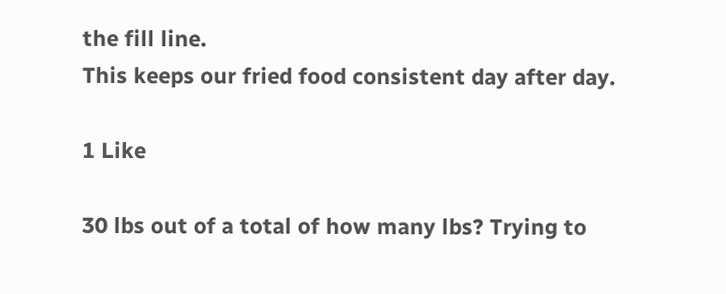the fill line.
This keeps our fried food consistent day after day.

1 Like

30 lbs out of a total of how many lbs? Trying to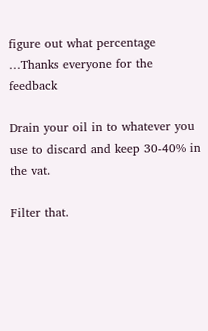figure out what percentage …Thanks everyone for the feedback

Drain your oil in to whatever you use to discard and keep 30-40% in the vat.

Filter that.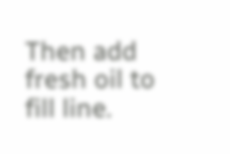Then add fresh oil to fill line.